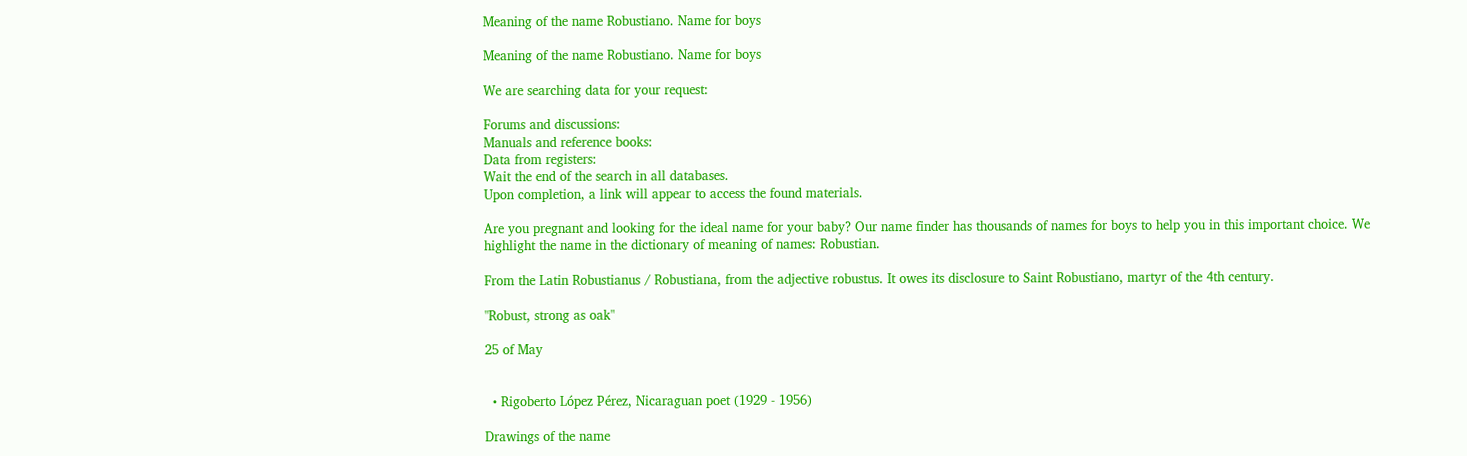Meaning of the name Robustiano. Name for boys

Meaning of the name Robustiano. Name for boys

We are searching data for your request:

Forums and discussions:
Manuals and reference books:
Data from registers:
Wait the end of the search in all databases.
Upon completion, a link will appear to access the found materials.

Are you pregnant and looking for the ideal name for your baby? Our name finder has thousands of names for boys to help you in this important choice. We highlight the name in the dictionary of meaning of names: Robustian.

From the Latin Robustianus / Robustiana, from the adjective robustus. It owes its disclosure to Saint Robustiano, martyr of the 4th century.

"Robust, strong as oak"

25 of May


  • Rigoberto López Pérez, Nicaraguan poet (1929 - 1956)

Drawings of the name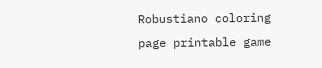Robustiano coloring page printable game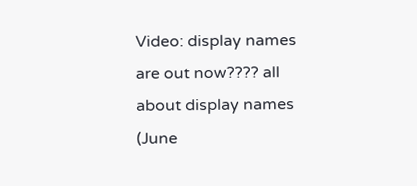Video: display names are out now???? all about display names (June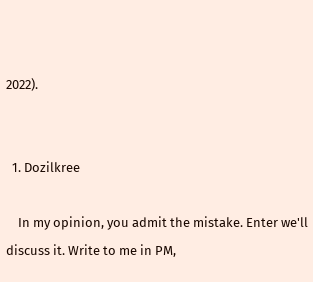2022).


  1. Dozilkree

    In my opinion, you admit the mistake. Enter we'll discuss it. Write to me in PM,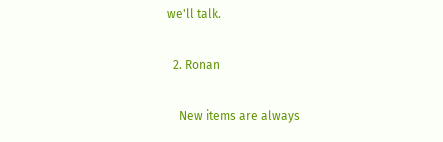we'll talk.

  2. Ronan

    New items are always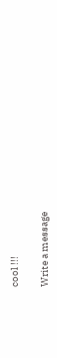cool !!!

Write a message